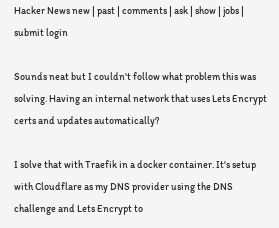Hacker News new | past | comments | ask | show | jobs | submit login

Sounds neat but I couldn't follow what problem this was solving. Having an internal network that uses Lets Encrypt certs and updates automatically?

I solve that with Traefik in a docker container. It's setup with Cloudflare as my DNS provider using the DNS challenge and Lets Encrypt to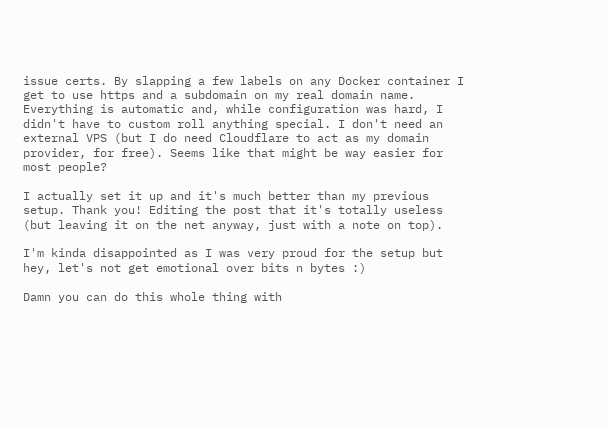issue certs. By slapping a few labels on any Docker container I get to use https and a subdomain on my real domain name. Everything is automatic and, while configuration was hard, I didn't have to custom roll anything special. I don't need an external VPS (but I do need Cloudflare to act as my domain provider, for free). Seems like that might be way easier for most people?

I actually set it up and it's much better than my previous setup. Thank you! Editing the post that it's totally useless (but leaving it on the net anyway, just with a note on top).

I'm kinda disappointed as I was very proud for the setup but hey, let's not get emotional over bits n bytes :)

Damn you can do this whole thing with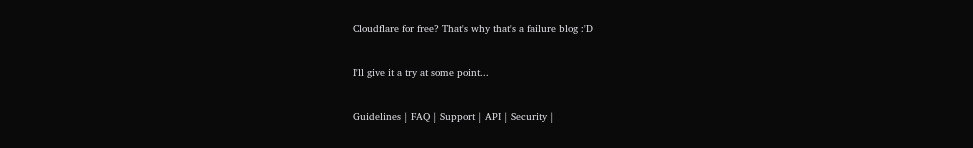Cloudflare for free? That's why that's a failure blog :'D

I'll give it a try at some point...

Guidelines | FAQ | Support | API | Security |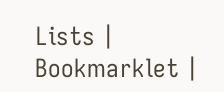Lists | Bookmarklet |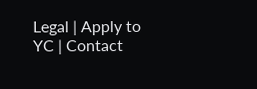Legal | Apply to YC | Contact